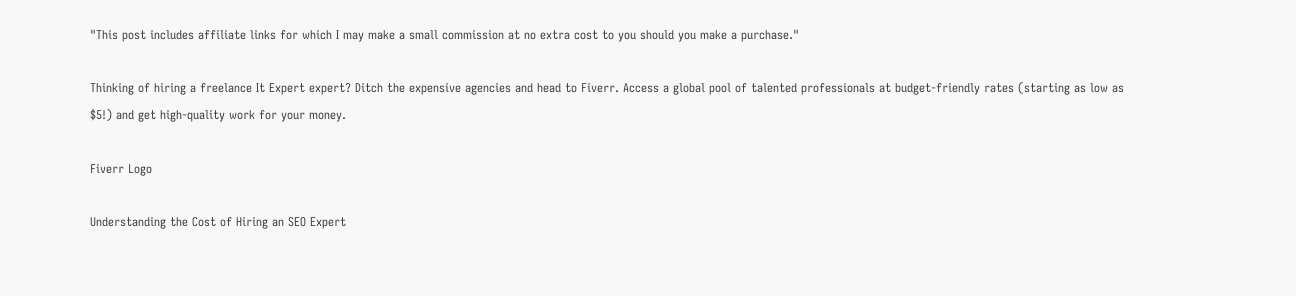"This post includes affiliate links for which I may make a small commission at no extra cost to you should you make a purchase."

Thinking of hiring a freelance It Expert expert? Ditch the expensive agencies and head to Fiverr. Access a global pool of talented professionals at budget-friendly rates (starting as low as $5!) and get high-quality work for your money.

Fiverr Logo

Understanding the Cost of Hiring an SEO Expert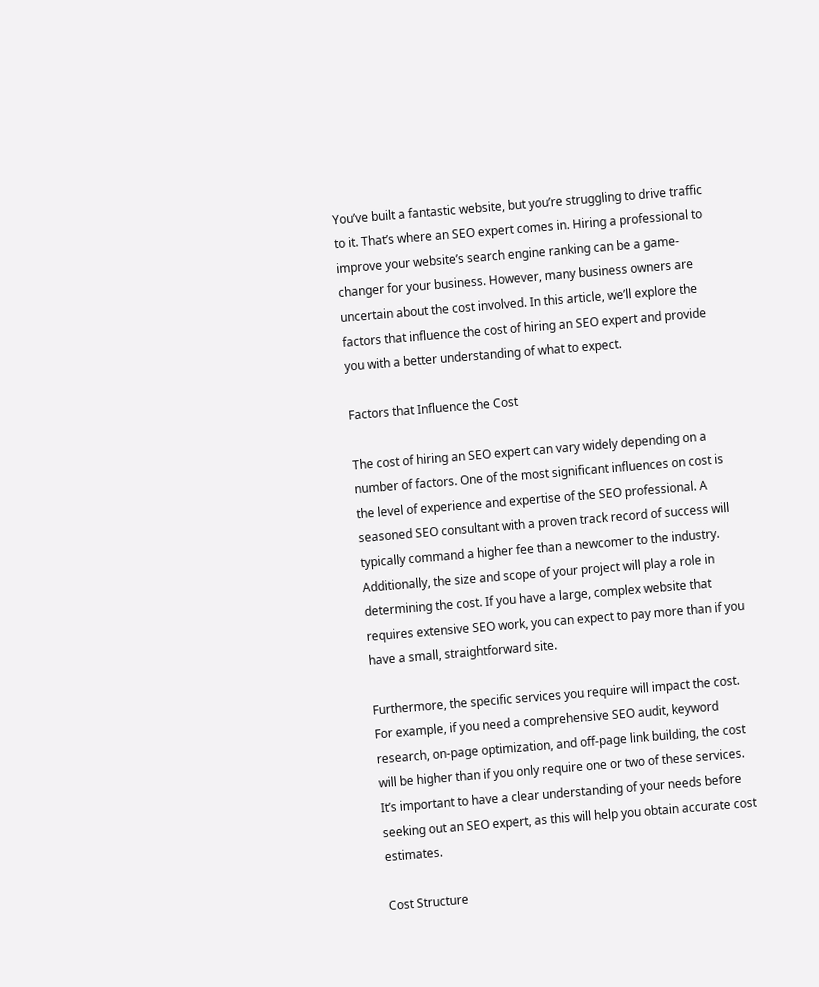You’ve built a fantastic website, but you’re struggling to drive traffic to it. That’s where an SEO expert comes in. Hiring a professional to improve your website’s search engine ranking can be a game-changer for your business. However, many business owners are uncertain about the cost involved. In this article, we’ll explore the factors that influence the cost of hiring an SEO expert and provide you with a better understanding of what to expect.

Factors that Influence the Cost

The cost of hiring an SEO expert can vary widely depending on a number of factors. One of the most significant influences on cost is the level of experience and expertise of the SEO professional. A seasoned SEO consultant with a proven track record of success will typically command a higher fee than a newcomer to the industry. Additionally, the size and scope of your project will play a role in determining the cost. If you have a large, complex website that requires extensive SEO work, you can expect to pay more than if you have a small, straightforward site.

Furthermore, the specific services you require will impact the cost. For example, if you need a comprehensive SEO audit, keyword research, on-page optimization, and off-page link building, the cost will be higher than if you only require one or two of these services. It’s important to have a clear understanding of your needs before seeking out an SEO expert, as this will help you obtain accurate cost estimates.

Cost Structure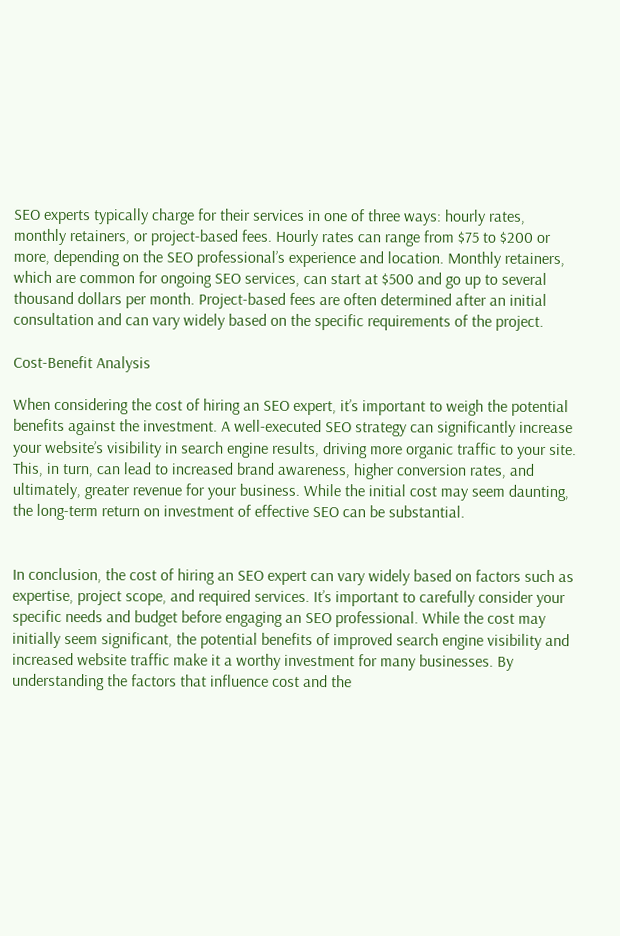SEO experts typically charge for their services in one of three ways: hourly rates, monthly retainers, or project-based fees. Hourly rates can range from $75 to $200 or more, depending on the SEO professional’s experience and location. Monthly retainers, which are common for ongoing SEO services, can start at $500 and go up to several thousand dollars per month. Project-based fees are often determined after an initial consultation and can vary widely based on the specific requirements of the project.

Cost-Benefit Analysis

When considering the cost of hiring an SEO expert, it’s important to weigh the potential benefits against the investment. A well-executed SEO strategy can significantly increase your website’s visibility in search engine results, driving more organic traffic to your site. This, in turn, can lead to increased brand awareness, higher conversion rates, and ultimately, greater revenue for your business. While the initial cost may seem daunting, the long-term return on investment of effective SEO can be substantial.


In conclusion, the cost of hiring an SEO expert can vary widely based on factors such as expertise, project scope, and required services. It’s important to carefully consider your specific needs and budget before engaging an SEO professional. While the cost may initially seem significant, the potential benefits of improved search engine visibility and increased website traffic make it a worthy investment for many businesses. By understanding the factors that influence cost and the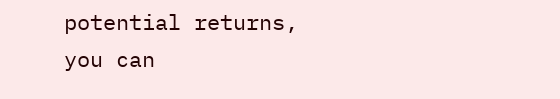potential returns, you can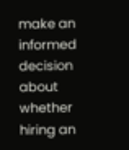make an informed decision about whether hiring an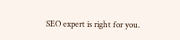SEO expert is right for you.